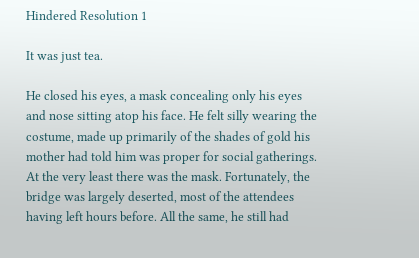Hindered Resolution 1

It was just tea.

He closed his eyes, a mask concealing only his eyes and nose sitting atop his face. He felt silly wearing the costume, made up primarily of the shades of gold his mother had told him was proper for social gatherings. At the very least there was the mask. Fortunately, the bridge was largely deserted, most of the attendees having left hours before. All the same, he still had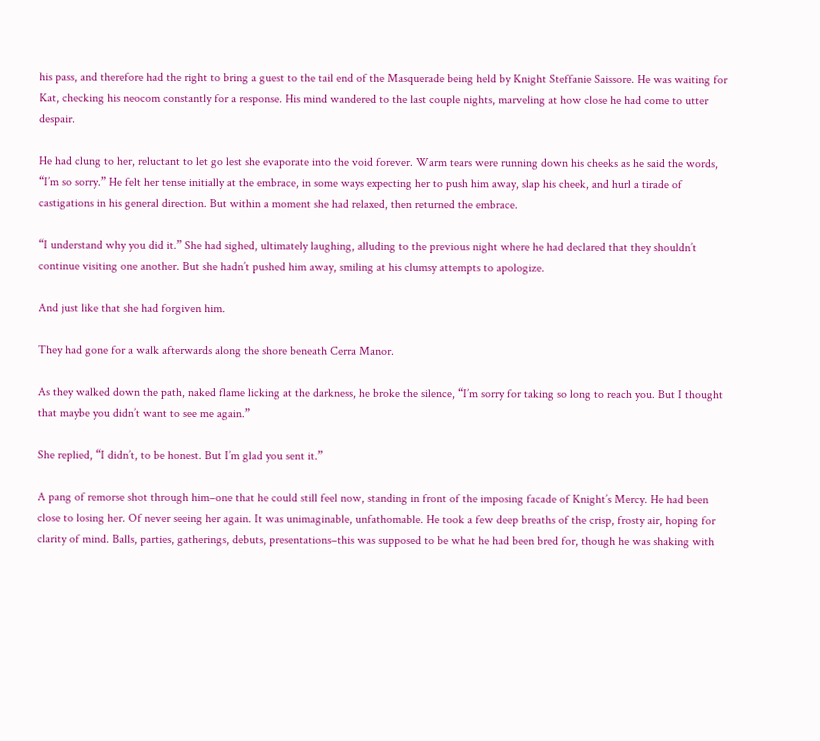his pass, and therefore had the right to bring a guest to the tail end of the Masquerade being held by Knight Steffanie Saissore. He was waiting for Kat, checking his neocom constantly for a response. His mind wandered to the last couple nights, marveling at how close he had come to utter despair.

He had clung to her, reluctant to let go lest she evaporate into the void forever. Warm tears were running down his cheeks as he said the words, “I’m so sorry.” He felt her tense initially at the embrace, in some ways expecting her to push him away, slap his cheek, and hurl a tirade of castigations in his general direction. But within a moment she had relaxed, then returned the embrace.

“I understand why you did it.” She had sighed, ultimately laughing, alluding to the previous night where he had declared that they shouldn’t continue visiting one another. But she hadn’t pushed him away, smiling at his clumsy attempts to apologize.

And just like that she had forgiven him.

They had gone for a walk afterwards along the shore beneath Cerra Manor.

As they walked down the path, naked flame licking at the darkness, he broke the silence, “I’m sorry for taking so long to reach you. But I thought that maybe you didn’t want to see me again.”

She replied, “I didn’t, to be honest. But I’m glad you sent it.”

A pang of remorse shot through him–one that he could still feel now, standing in front of the imposing facade of Knight’s Mercy. He had been close to losing her. Of never seeing her again. It was unimaginable, unfathomable. He took a few deep breaths of the crisp, frosty air, hoping for clarity of mind. Balls, parties, gatherings, debuts, presentations–this was supposed to be what he had been bred for, though he was shaking with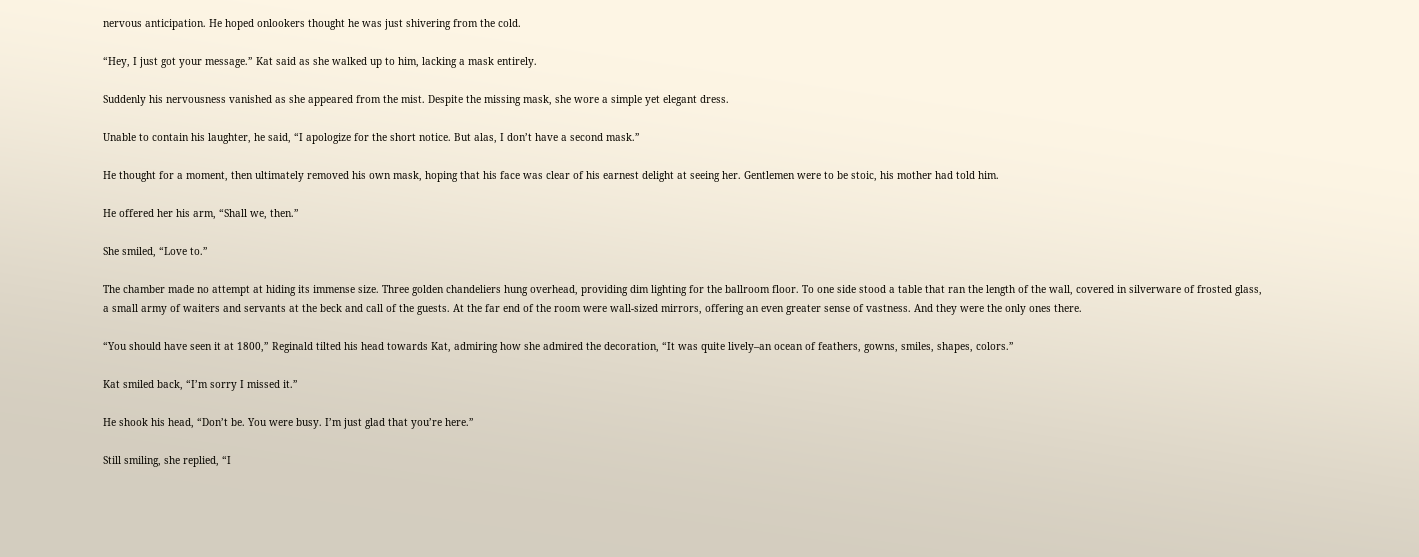nervous anticipation. He hoped onlookers thought he was just shivering from the cold.

“Hey, I just got your message.” Kat said as she walked up to him, lacking a mask entirely.

Suddenly his nervousness vanished as she appeared from the mist. Despite the missing mask, she wore a simple yet elegant dress.

Unable to contain his laughter, he said, “I apologize for the short notice. But alas, I don’t have a second mask.”

He thought for a moment, then ultimately removed his own mask, hoping that his face was clear of his earnest delight at seeing her. Gentlemen were to be stoic, his mother had told him.

He offered her his arm, “Shall we, then.”

She smiled, “Love to.”

The chamber made no attempt at hiding its immense size. Three golden chandeliers hung overhead, providing dim lighting for the ballroom floor. To one side stood a table that ran the length of the wall, covered in silverware of frosted glass, a small army of waiters and servants at the beck and call of the guests. At the far end of the room were wall-sized mirrors, offering an even greater sense of vastness. And they were the only ones there.

“You should have seen it at 1800,” Reginald tilted his head towards Kat, admiring how she admired the decoration, “It was quite lively–an ocean of feathers, gowns, smiles, shapes, colors.”

Kat smiled back, “I’m sorry I missed it.”

He shook his head, “Don’t be. You were busy. I’m just glad that you’re here.”

Still smiling, she replied, “I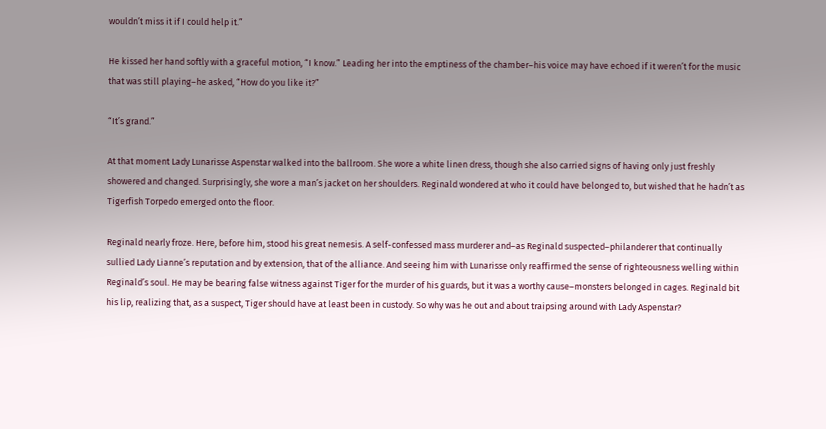wouldn’t miss it if I could help it.”

He kissed her hand softly with a graceful motion, “I know.” Leading her into the emptiness of the chamber–his voice may have echoed if it weren’t for the music that was still playing–he asked, “How do you like it?”

“It’s grand.”

At that moment Lady Lunarisse Aspenstar walked into the ballroom. She wore a white linen dress, though she also carried signs of having only just freshly showered and changed. Surprisingly, she wore a man’s jacket on her shoulders. Reginald wondered at who it could have belonged to, but wished that he hadn’t as Tigerfish Torpedo emerged onto the floor.

Reginald nearly froze. Here, before him, stood his great nemesis. A self-confessed mass murderer and–as Reginald suspected–philanderer that continually sullied Lady Lianne’s reputation and by extension, that of the alliance. And seeing him with Lunarisse only reaffirmed the sense of righteousness welling within Reginald’s soul. He may be bearing false witness against Tiger for the murder of his guards, but it was a worthy cause–monsters belonged in cages. Reginald bit his lip, realizing that, as a suspect, Tiger should have at least been in custody. So why was he out and about traipsing around with Lady Aspenstar?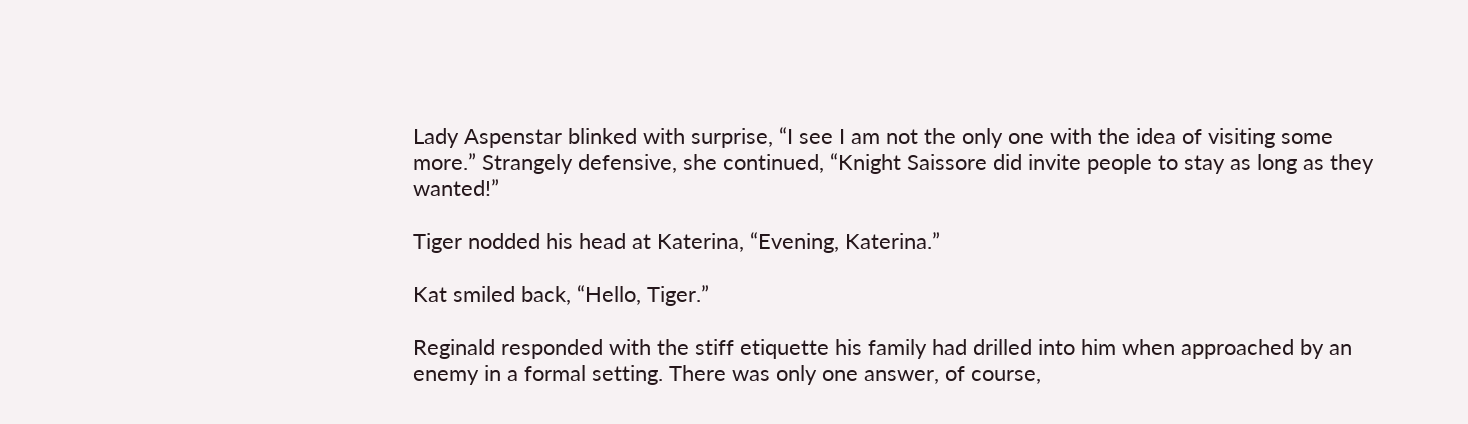Lady Aspenstar blinked with surprise, “I see I am not the only one with the idea of visiting some more.” Strangely defensive, she continued, “Knight Saissore did invite people to stay as long as they wanted!”

Tiger nodded his head at Katerina, “Evening, Katerina.”

Kat smiled back, “Hello, Tiger.”

Reginald responded with the stiff etiquette his family had drilled into him when approached by an enemy in a formal setting. There was only one answer, of course,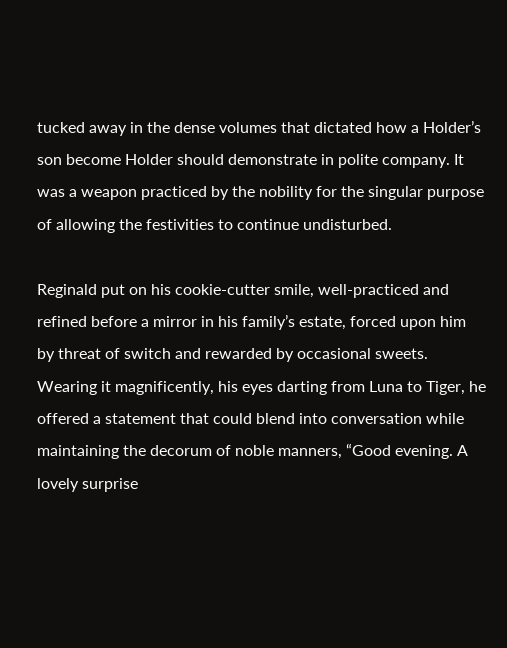tucked away in the dense volumes that dictated how a Holder’s son become Holder should demonstrate in polite company. It was a weapon practiced by the nobility for the singular purpose of allowing the festivities to continue undisturbed.

Reginald put on his cookie-cutter smile, well-practiced and refined before a mirror in his family’s estate, forced upon him by threat of switch and rewarded by occasional sweets. Wearing it magnificently, his eyes darting from Luna to Tiger, he offered a statement that could blend into conversation while maintaining the decorum of noble manners, “Good evening. A lovely surprise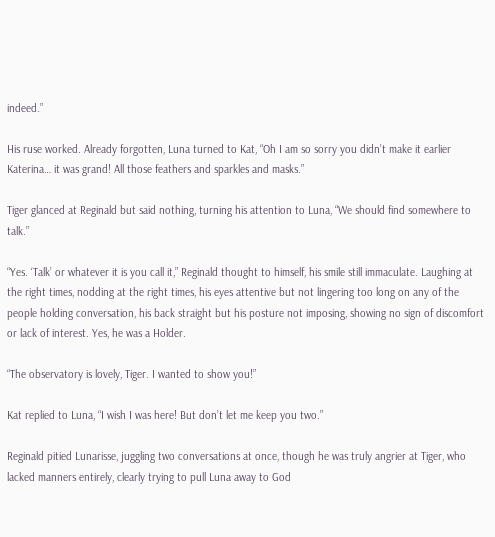indeed.”

His ruse worked. Already forgotten, Luna turned to Kat, “Oh I am so sorry you didn’t make it earlier Katerina… it was grand! All those feathers and sparkles and masks.”

Tiger glanced at Reginald but said nothing, turning his attention to Luna, “We should find somewhere to talk.”

“Yes. ‘Talk’ or whatever it is you call it,” Reginald thought to himself, his smile still immaculate. Laughing at the right times, nodding at the right times, his eyes attentive but not lingering too long on any of the people holding conversation, his back straight but his posture not imposing, showing no sign of discomfort or lack of interest. Yes, he was a Holder.

“The observatory is lovely, Tiger. I wanted to show you!”

Kat replied to Luna, “I wish I was here! But don’t let me keep you two.”

Reginald pitied Lunarisse, juggling two conversations at once, though he was truly angrier at Tiger, who lacked manners entirely, clearly trying to pull Luna away to God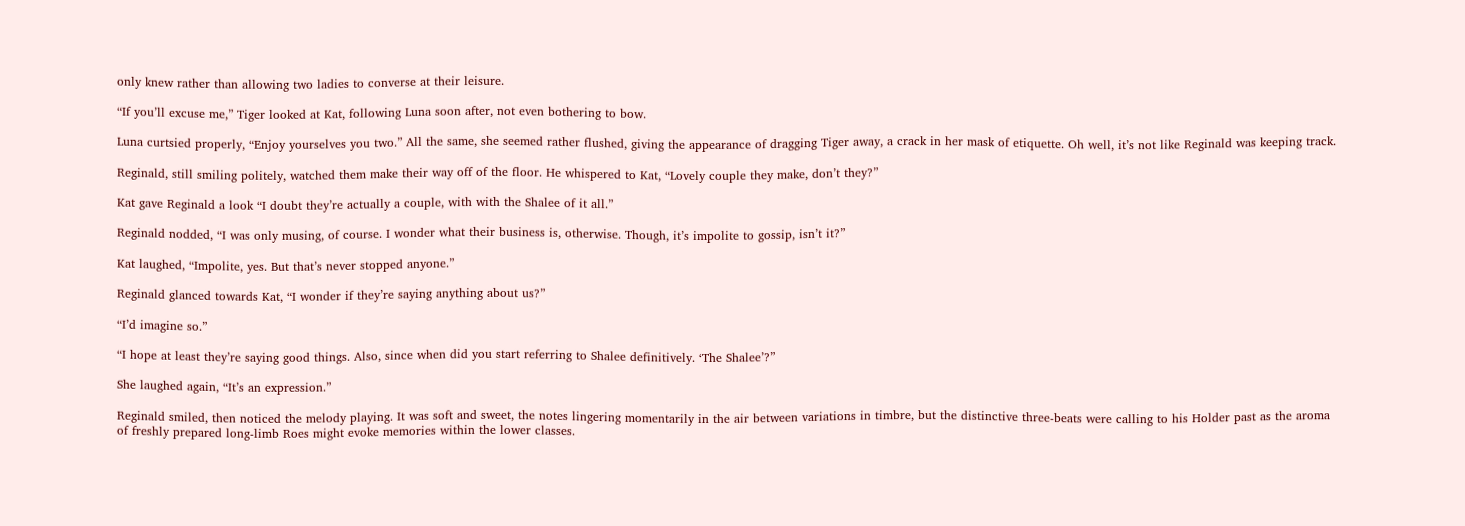only knew rather than allowing two ladies to converse at their leisure.

“If you’ll excuse me,” Tiger looked at Kat, following Luna soon after, not even bothering to bow.

Luna curtsied properly, “Enjoy yourselves you two.” All the same, she seemed rather flushed, giving the appearance of dragging Tiger away, a crack in her mask of etiquette. Oh well, it’s not like Reginald was keeping track.

Reginald, still smiling politely, watched them make their way off of the floor. He whispered to Kat, “Lovely couple they make, don’t they?”

Kat gave Reginald a look “I doubt they’re actually a couple, with with the Shalee of it all.”

Reginald nodded, “I was only musing, of course. I wonder what their business is, otherwise. Though, it’s impolite to gossip, isn’t it?”

Kat laughed, “Impolite, yes. But that’s never stopped anyone.”

Reginald glanced towards Kat, “I wonder if they’re saying anything about us?”

“I’d imagine so.”

“I hope at least they’re saying good things. Also, since when did you start referring to Shalee definitively. ‘The Shalee’?”

She laughed again, “It’s an expression.”

Reginald smiled, then noticed the melody playing. It was soft and sweet, the notes lingering momentarily in the air between variations in timbre, but the distinctive three-beats were calling to his Holder past as the aroma of freshly prepared long-limb Roes might evoke memories within the lower classes.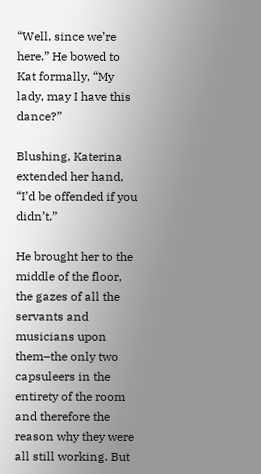“Well, since we’re here.” He bowed to Kat formally, “My lady, may I have this dance?”

Blushing, Katerina extended her hand, “I’d be offended if you didn’t.”

He brought her to the middle of the floor, the gazes of all the servants and musicians upon them–the only two capsuleers in the entirety of the room and therefore the reason why they were all still working. But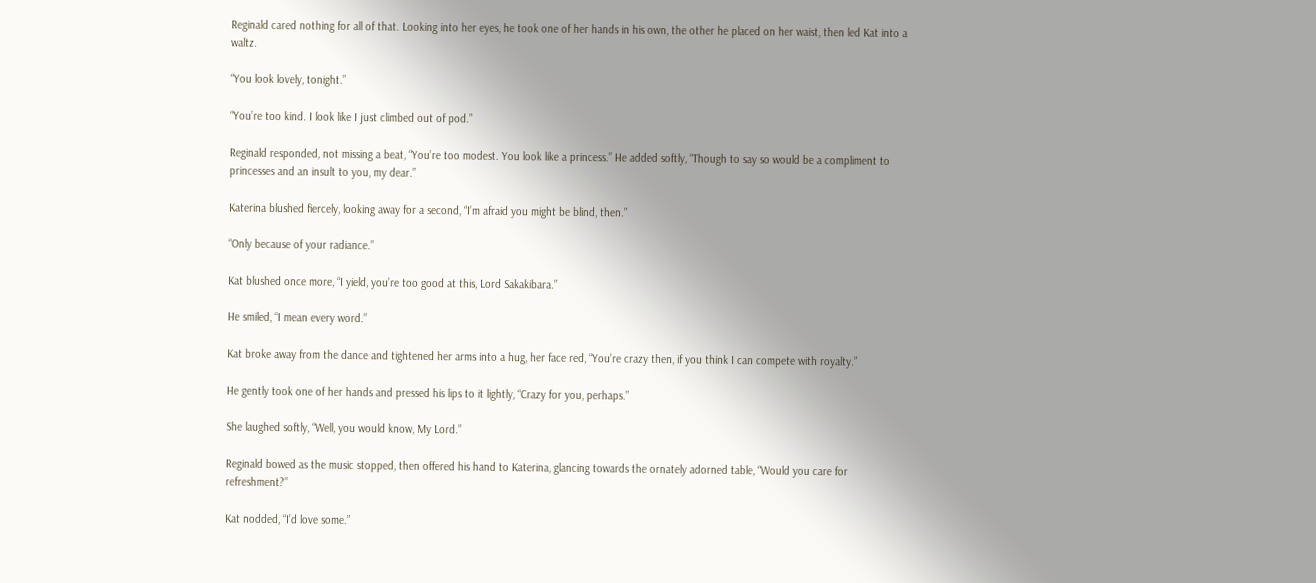Reginald cared nothing for all of that. Looking into her eyes, he took one of her hands in his own, the other he placed on her waist, then led Kat into a waltz.

“You look lovely, tonight.”

“You’re too kind. I look like I just climbed out of pod.”

Reginald responded, not missing a beat, “You’re too modest. You look like a princess.” He added softly, “Though to say so would be a compliment to princesses and an insult to you, my dear.”

Katerina blushed fiercely, looking away for a second, “I’m afraid you might be blind, then.”

“Only because of your radiance.”

Kat blushed once more, “I yield, you’re too good at this, Lord Sakakibara.”

He smiled, “I mean every word.”

Kat broke away from the dance and tightened her arms into a hug, her face red, “You’re crazy then, if you think I can compete with royalty.”

He gently took one of her hands and pressed his lips to it lightly, “Crazy for you, perhaps.”

She laughed softly, “Well, you would know, My Lord.”

Reginald bowed as the music stopped, then offered his hand to Katerina, glancing towards the ornately adorned table, “Would you care for refreshment?”

Kat nodded, “I’d love some.”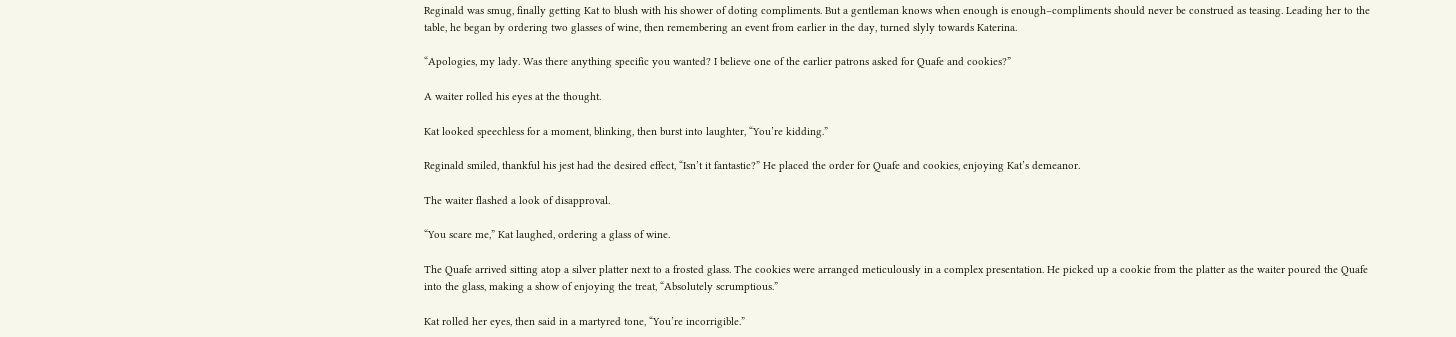Reginald was smug, finally getting Kat to blush with his shower of doting compliments. But a gentleman knows when enough is enough–compliments should never be construed as teasing. Leading her to the table, he began by ordering two glasses of wine, then remembering an event from earlier in the day, turned slyly towards Katerina.

“Apologies, my lady. Was there anything specific you wanted? I believe one of the earlier patrons asked for Quafe and cookies?”

A waiter rolled his eyes at the thought.

Kat looked speechless for a moment, blinking, then burst into laughter, “You’re kidding.”

Reginald smiled, thankful his jest had the desired effect, “Isn’t it fantastic?” He placed the order for Quafe and cookies, enjoying Kat’s demeanor.

The waiter flashed a look of disapproval.

“You scare me,” Kat laughed, ordering a glass of wine.

The Quafe arrived sitting atop a silver platter next to a frosted glass. The cookies were arranged meticulously in a complex presentation. He picked up a cookie from the platter as the waiter poured the Quafe into the glass, making a show of enjoying the treat, “Absolutely scrumptious.”

Kat rolled her eyes, then said in a martyred tone, “You’re incorrigible.”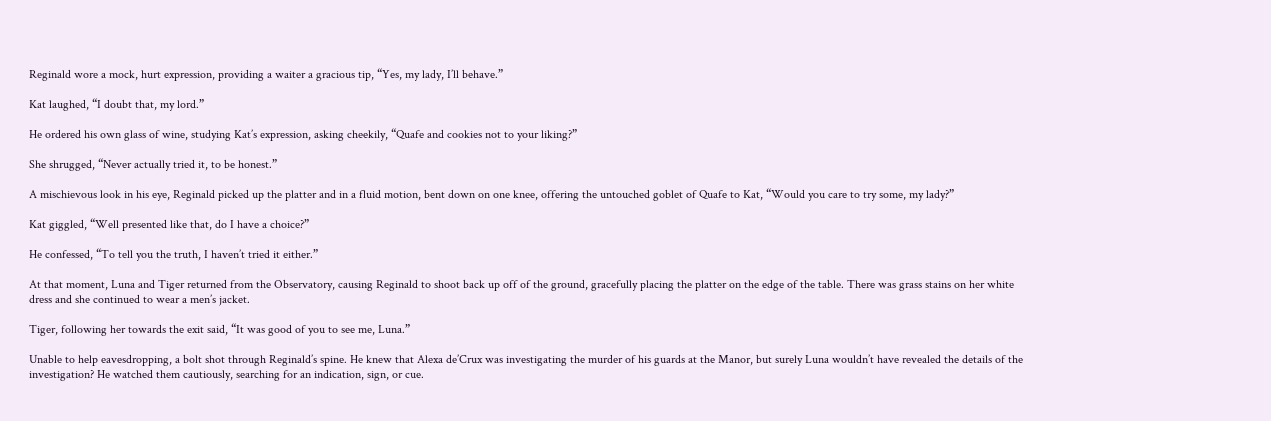Reginald wore a mock, hurt expression, providing a waiter a gracious tip, “Yes, my lady, I’ll behave.”

Kat laughed, “I doubt that, my lord.”

He ordered his own glass of wine, studying Kat’s expression, asking cheekily, “Quafe and cookies not to your liking?”

She shrugged, “Never actually tried it, to be honest.”

A mischievous look in his eye, Reginald picked up the platter and in a fluid motion, bent down on one knee, offering the untouched goblet of Quafe to Kat, “Would you care to try some, my lady?”

Kat giggled, “Well presented like that, do I have a choice?”

He confessed, “To tell you the truth, I haven’t tried it either.”

At that moment, Luna and Tiger returned from the Observatory, causing Reginald to shoot back up off of the ground, gracefully placing the platter on the edge of the table. There was grass stains on her white dress and she continued to wear a men’s jacket.

Tiger, following her towards the exit said, “It was good of you to see me, Luna.”

Unable to help eavesdropping, a bolt shot through Reginald’s spine. He knew that Alexa de’Crux was investigating the murder of his guards at the Manor, but surely Luna wouldn’t have revealed the details of the investigation? He watched them cautiously, searching for an indication, sign, or cue.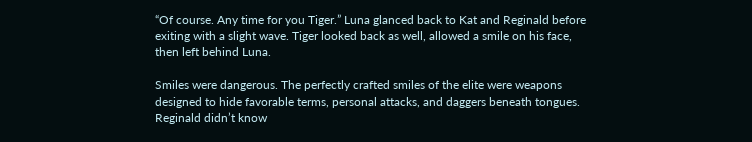“Of course. Any time for you Tiger.” Luna glanced back to Kat and Reginald before exiting with a slight wave. Tiger looked back as well, allowed a smile on his face, then left behind Luna.

Smiles were dangerous. The perfectly crafted smiles of the elite were weapons designed to hide favorable terms, personal attacks, and daggers beneath tongues. Reginald didn’t know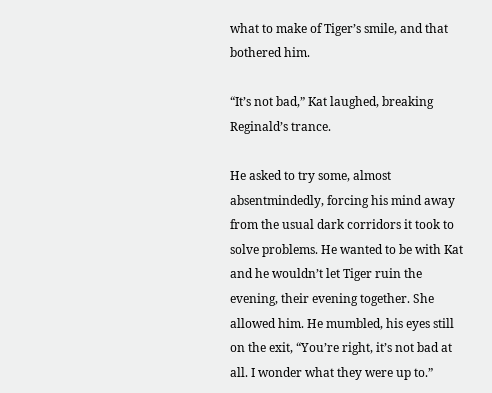what to make of Tiger’s smile, and that bothered him.

“It’s not bad,” Kat laughed, breaking Reginald’s trance.

He asked to try some, almost absentmindedly, forcing his mind away from the usual dark corridors it took to solve problems. He wanted to be with Kat and he wouldn’t let Tiger ruin the evening, their evening together. She allowed him. He mumbled, his eyes still on the exit, “You’re right, it’s not bad at all. I wonder what they were up to.”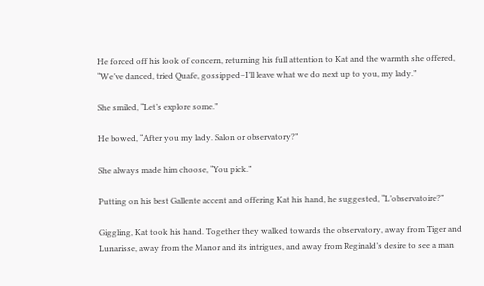He forced off his look of concern, returning his full attention to Kat and the warmth she offered, “We’ve danced, tried Quafe, gossipped–I’ll leave what we do next up to you, my lady.”

She smiled, “Let’s explore some.”

He bowed, “After you my lady. Salon or observatory?”

She always made him choose, “You pick.”

Putting on his best Gallente accent and offering Kat his hand, he suggested, “L’observatoire?”

Giggling, Kat took his hand. Together they walked towards the observatory, away from Tiger and Lunarisse, away from the Manor and its intrigues, and away from Reginald’s desire to see a man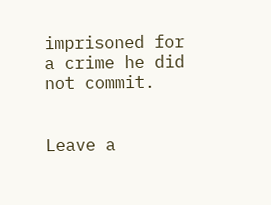imprisoned for a crime he did not commit.


Leave a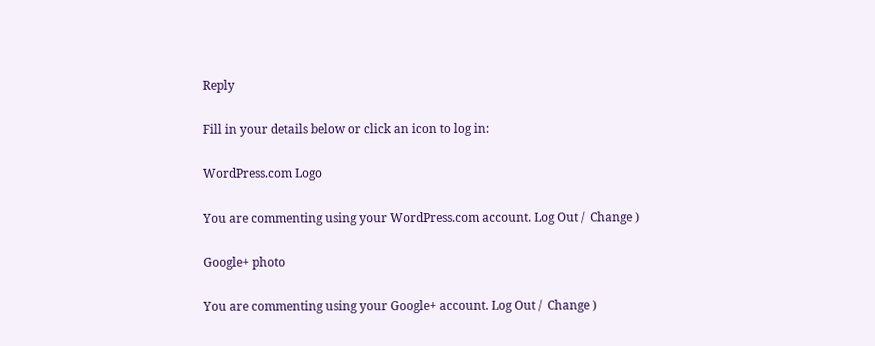Reply

Fill in your details below or click an icon to log in:

WordPress.com Logo

You are commenting using your WordPress.com account. Log Out /  Change )

Google+ photo

You are commenting using your Google+ account. Log Out /  Change )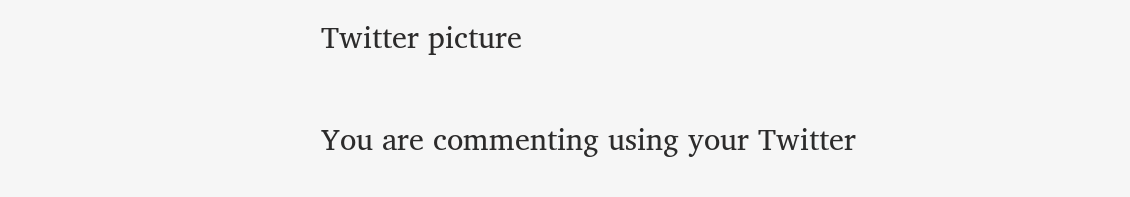Twitter picture

You are commenting using your Twitter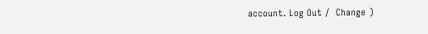account. Log Out /  Change )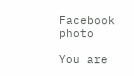Facebook photo

You are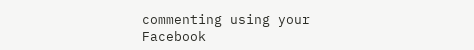commenting using your Facebook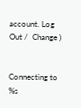account. Log Out /  Change )


Connecting to %s